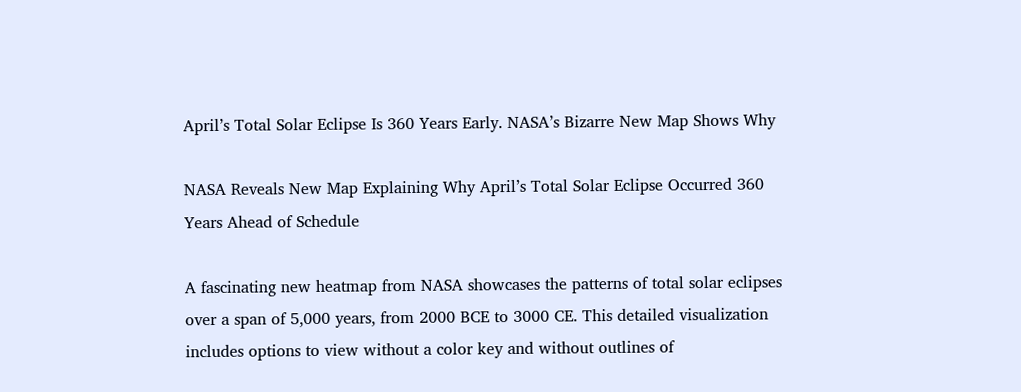April’s Total Solar Eclipse Is 360 Years Early. NASA’s Bizarre New Map Shows Why

NASA Reveals New Map Explaining Why April’s Total Solar Eclipse Occurred 360 Years Ahead of Schedule

A fascinating new heatmap from NASA showcases the patterns of total solar eclipses over a span of 5,000 years, from 2000 BCE to 3000 CE. This detailed visualization includes options to view without a color key and without outlines of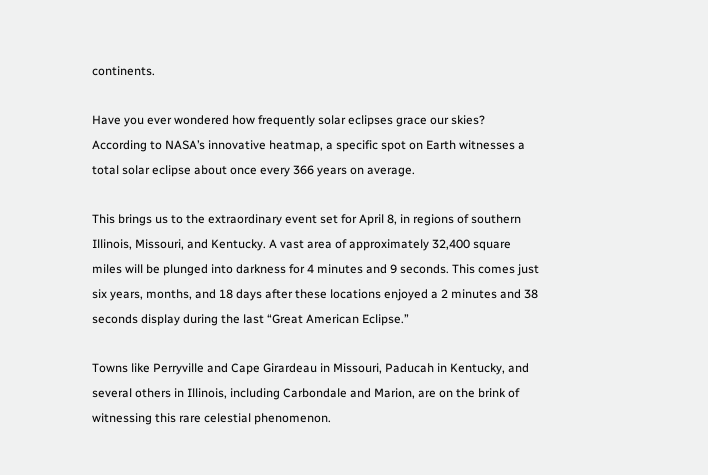continents.

Have you ever wondered how frequently solar eclipses grace our skies? According to NASA’s innovative heatmap, a specific spot on Earth witnesses a total solar eclipse about once every 366 years on average.

This brings us to the extraordinary event set for April 8, in regions of southern Illinois, Missouri, and Kentucky. A vast area of approximately 32,400 square miles will be plunged into darkness for 4 minutes and 9 seconds. This comes just six years, months, and 18 days after these locations enjoyed a 2 minutes and 38 seconds display during the last “Great American Eclipse.”

Towns like Perryville and Cape Girardeau in Missouri, Paducah in Kentucky, and several others in Illinois, including Carbondale and Marion, are on the brink of witnessing this rare celestial phenomenon.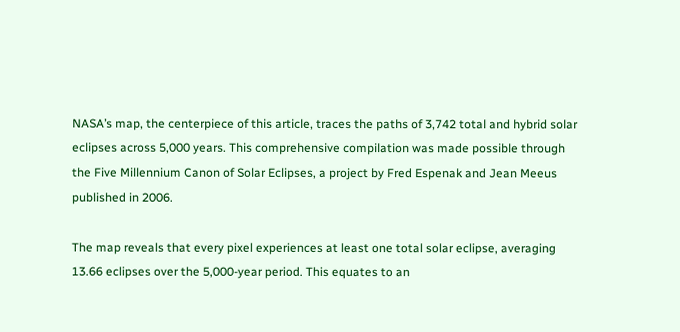NASA’s map, the centerpiece of this article, traces the paths of 3,742 total and hybrid solar eclipses across 5,000 years. This comprehensive compilation was made possible through the Five Millennium Canon of Solar Eclipses, a project by Fred Espenak and Jean Meeus published in 2006.

The map reveals that every pixel experiences at least one total solar eclipse, averaging 13.66 eclipses over the 5,000-year period. This equates to an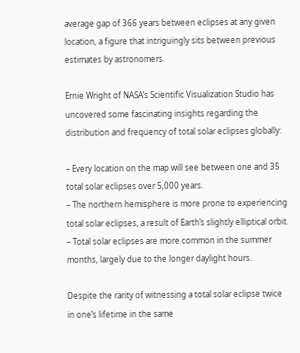average gap of 366 years between eclipses at any given location, a figure that intriguingly sits between previous estimates by astronomers.

Ernie Wright of NASA’s Scientific Visualization Studio has uncovered some fascinating insights regarding the distribution and frequency of total solar eclipses globally:

– Every location on the map will see between one and 35 total solar eclipses over 5,000 years.
– The northern hemisphere is more prone to experiencing total solar eclipses, a result of Earth’s slightly elliptical orbit.
– Total solar eclipses are more common in the summer months, largely due to the longer daylight hours.

Despite the rarity of witnessing a total solar eclipse twice in one’s lifetime in the same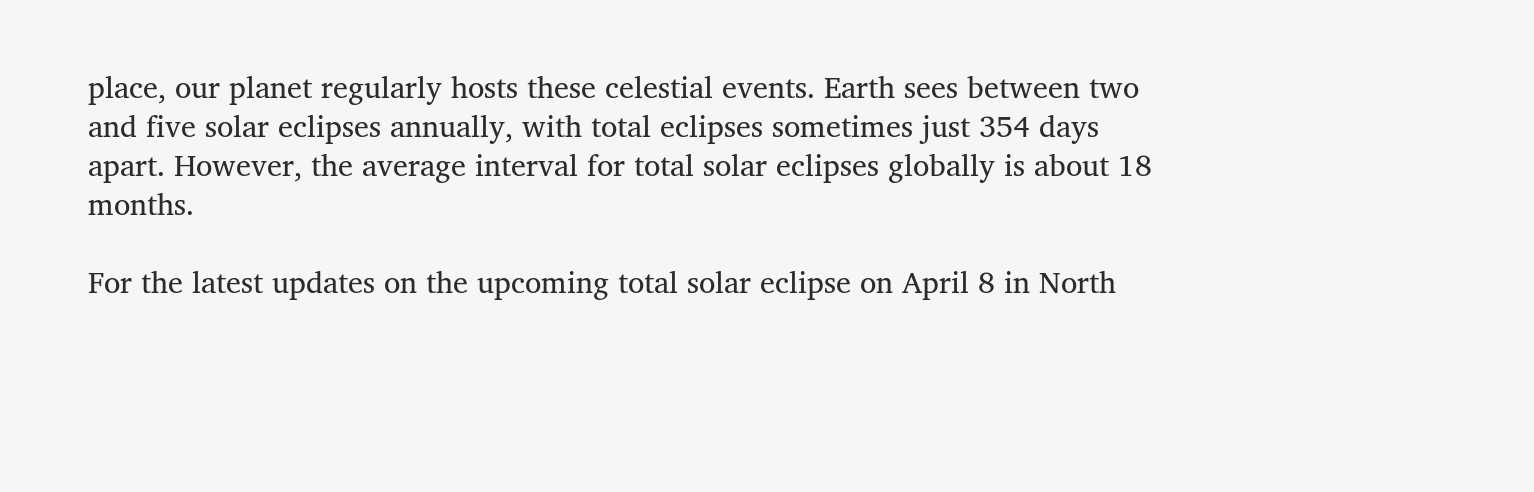place, our planet regularly hosts these celestial events. Earth sees between two and five solar eclipses annually, with total eclipses sometimes just 354 days apart. However, the average interval for total solar eclipses globally is about 18 months.

For the latest updates on the upcoming total solar eclipse on April 8 in North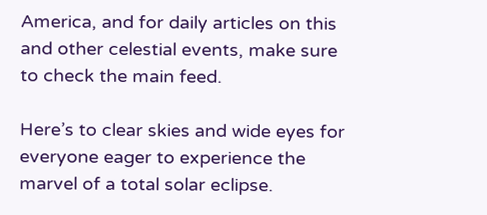America, and for daily articles on this and other celestial events, make sure to check the main feed.

Here’s to clear skies and wide eyes for everyone eager to experience the marvel of a total solar eclipse.